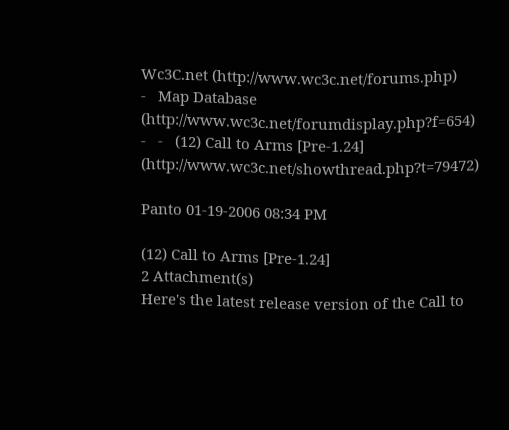Wc3C.net (http://www.wc3c.net/forums.php)
-   Map Database (http://www.wc3c.net/forumdisplay.php?f=654)
-   -   (12) Call to Arms [Pre-1.24] (http://www.wc3c.net/showthread.php?t=79472)

Panto 01-19-2006 08:34 PM

(12) Call to Arms [Pre-1.24]
2 Attachment(s)
Here's the latest release version of the Call to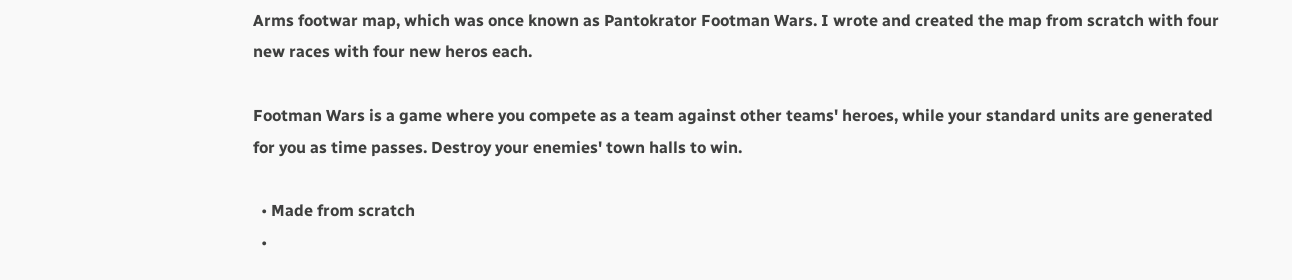Arms footwar map, which was once known as Pantokrator Footman Wars. I wrote and created the map from scratch with four new races with four new heros each.

Footman Wars is a game where you compete as a team against other teams' heroes, while your standard units are generated for you as time passes. Destroy your enemies' town halls to win.

  • Made from scratch
  •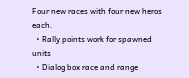Four new races with four new heros each.
  • Rally points work for spawned units
  • Dialog box race and range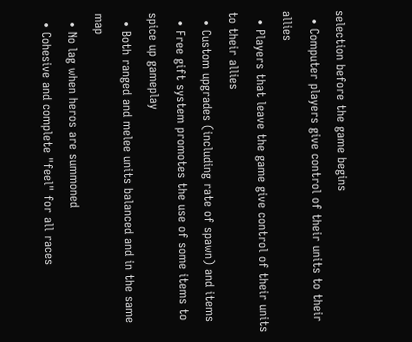selection before the game begins
  • Computer players give control of their units to their allies
  • Players that leave the game give control of their units to their allies
  • Custom upgrades (including rate of spawn) and items
  • Free gift system promotes the use of some items to spice up gameplay
  • Both ranged and melee units balanced and in the same map
  • No lag when heros are summoned
  • Cohesive and complete "feel" for all races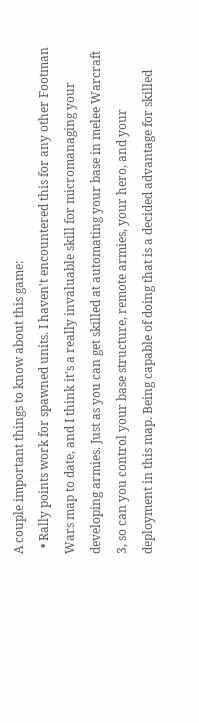A couple important things to know about this game:
  • Rally points work for spawned units. I haven't encountered this for any other Footman Wars map to date, and I think it's a really invaluable skill for micromanaging your developing armies. Just as you can get skilled at automating your base in melee Warcraft 3, so can you control your base structure, remote armies, your hero, and your deployment in this map. Being capable of doing that is a decided advantage for skilled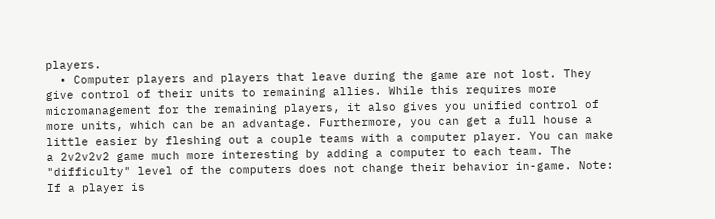players.
  • Computer players and players that leave during the game are not lost. They give control of their units to remaining allies. While this requires more micromanagement for the remaining players, it also gives you unified control of more units, which can be an advantage. Furthermore, you can get a full house a little easier by fleshing out a couple teams with a computer player. You can make a 2v2v2v2 game much more interesting by adding a computer to each team. The "difficulty" level of the computers does not change their behavior in-game. Note: If a player is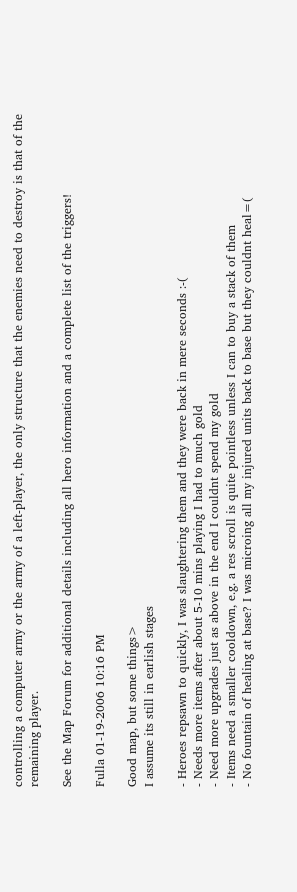controlling a computer army or the army of a left-player, the only structure that the enemies need to destroy is that of the remaining player.

See the Map Forum for additional details including all hero information and a complete list of the triggers!

Fulla 01-19-2006 10:16 PM

Good map, but some things>
I assume its still in earlish stages

- Heroes repsawn to quickly, I was slaughtering them and they were back in mere seconds :-(
- Needs more items after about 5-10 mins playing I had to much gold
- Need more upgrades just as above in the end I couldnt spend my gold
- Items need a smaller cooldown, e.g. a res scroll is quite pointless unless I can to buy a stack of them
- No fountain of healing at base? I was microing all my injured units back to base but they couldnt heal=(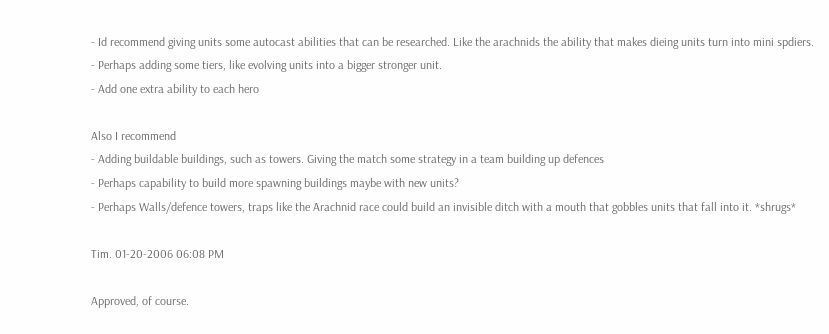- Id recommend giving units some autocast abilities that can be researched. Like the arachnids the ability that makes dieing units turn into mini spdiers.
- Perhaps adding some tiers, like evolving units into a bigger stronger unit.
- Add one extra ability to each hero

Also I recommend
- Adding buildable buildings, such as towers. Giving the match some strategy in a team building up defences
- Perhaps capability to build more spawning buildings maybe with new units?
- Perhaps Walls/defence towers, traps like the Arachnid race could build an invisible ditch with a mouth that gobbles units that fall into it. *shrugs*

Tim. 01-20-2006 06:08 PM

Approved, of course.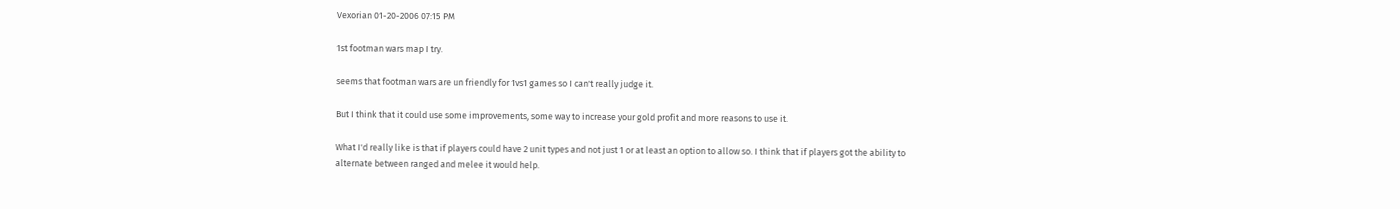Vexorian 01-20-2006 07:15 PM

1st footman wars map I try.

seems that footman wars are un friendly for 1vs1 games so I can't really judge it.

But I think that it could use some improvements, some way to increase your gold profit and more reasons to use it.

What I'd really like is that if players could have 2 unit types and not just 1 or at least an option to allow so. I think that if players got the ability to alternate between ranged and melee it would help.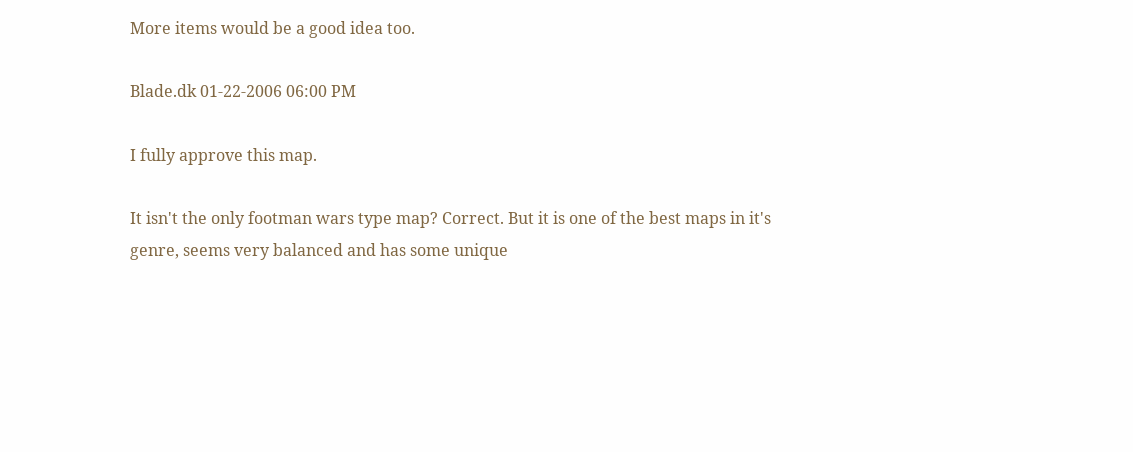More items would be a good idea too.

Blade.dk 01-22-2006 06:00 PM

I fully approve this map.

It isn't the only footman wars type map? Correct. But it is one of the best maps in it's genre, seems very balanced and has some unique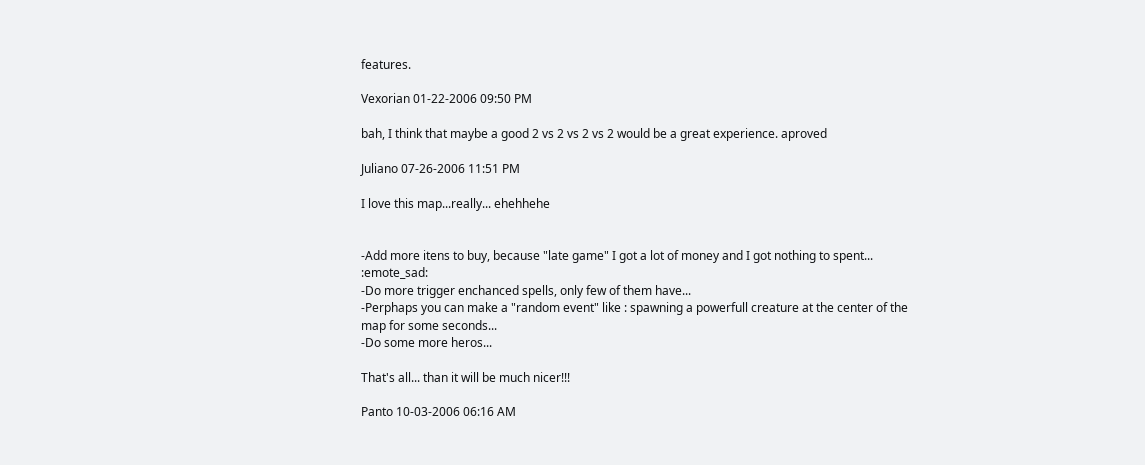features.

Vexorian 01-22-2006 09:50 PM

bah, I think that maybe a good 2 vs 2 vs 2 vs 2 would be a great experience. aproved

Juliano 07-26-2006 11:51 PM

I love this map...really... ehehhehe


-Add more itens to buy, because "late game" I got a lot of money and I got nothing to spent... :emote_sad:
-Do more trigger enchanced spells, only few of them have...
-Perphaps you can make a "random event" like : spawning a powerfull creature at the center of the map for some seconds...
-Do some more heros...

That's all... than it will be much nicer!!!

Panto 10-03-2006 06:16 AM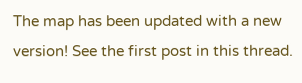The map has been updated with a new version! See the first post in this thread.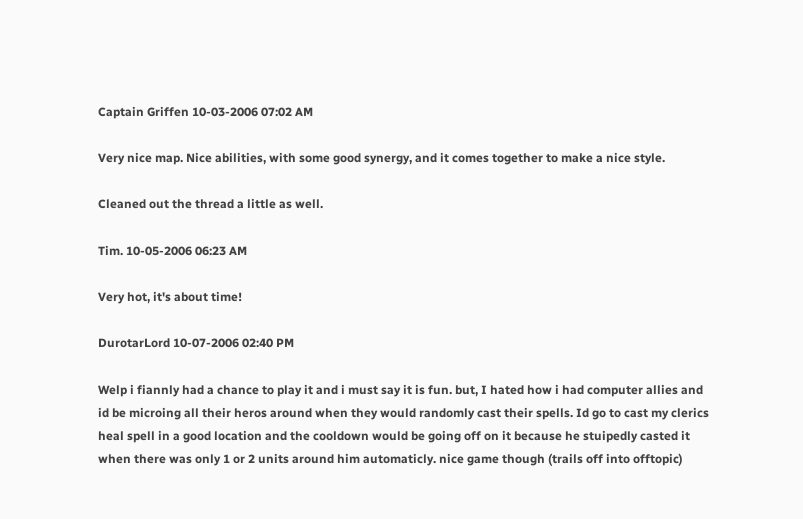Captain Griffen 10-03-2006 07:02 AM

Very nice map. Nice abilities, with some good synergy, and it comes together to make a nice style.

Cleaned out the thread a little as well.

Tim. 10-05-2006 06:23 AM

Very hot, it's about time!

DurotarLord 10-07-2006 02:40 PM

Welp i fiannly had a chance to play it and i must say it is fun. but, I hated how i had computer allies and id be microing all their heros around when they would randomly cast their spells. Id go to cast my clerics heal spell in a good location and the cooldown would be going off on it because he stuipedly casted it when there was only 1 or 2 units around him automaticly. nice game though (trails off into offtopic)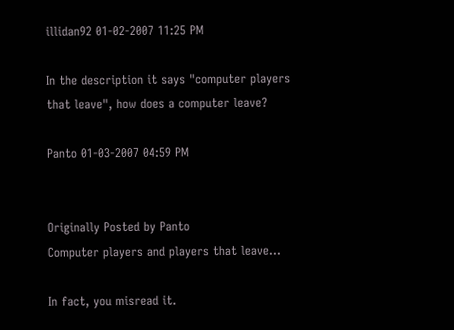illidan92 01-02-2007 11:25 PM

In the description it says "computer players that leave", how does a computer leave?

Panto 01-03-2007 04:59 PM


Originally Posted by Panto
Computer players and players that leave...

In fact, you misread it.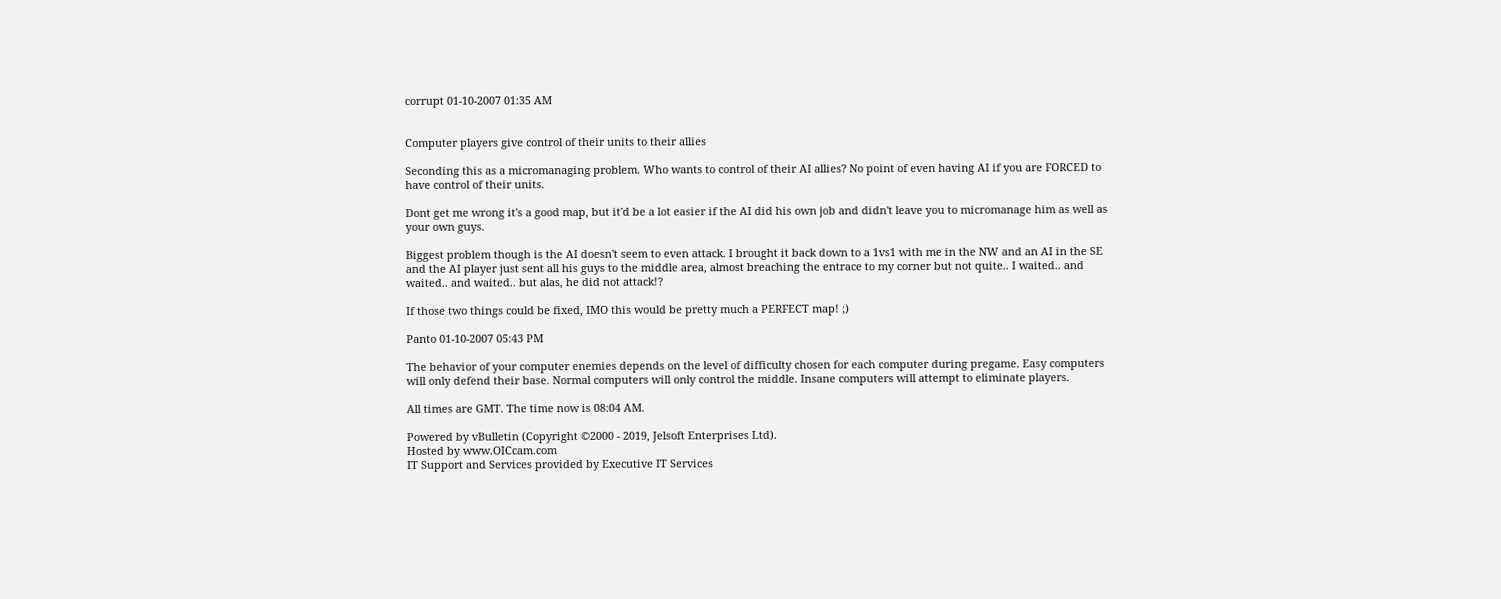corrupt 01-10-2007 01:35 AM


Computer players give control of their units to their allies

Seconding this as a micromanaging problem. Who wants to control of their AI allies? No point of even having AI if you are FORCED to have control of their units.

Dont get me wrong it's a good map, but it'd be a lot easier if the AI did his own job and didn't leave you to micromanage him as well as your own guys.

Biggest problem though is the AI doesn't seem to even attack. I brought it back down to a 1vs1 with me in the NW and an AI in the SE and the AI player just sent all his guys to the middle area, almost breaching the entrace to my corner but not quite.. I waited.. and waited.. and waited.. but alas, he did not attack!?

If those two things could be fixed, IMO this would be pretty much a PERFECT map! ;)

Panto 01-10-2007 05:43 PM

The behavior of your computer enemies depends on the level of difficulty chosen for each computer during pregame. Easy computers will only defend their base. Normal computers will only control the middle. Insane computers will attempt to eliminate players.

All times are GMT. The time now is 08:04 AM.

Powered by vBulletin (Copyright ©2000 - 2019, Jelsoft Enterprises Ltd).
Hosted by www.OICcam.com
IT Support and Services provided by Executive IT Services